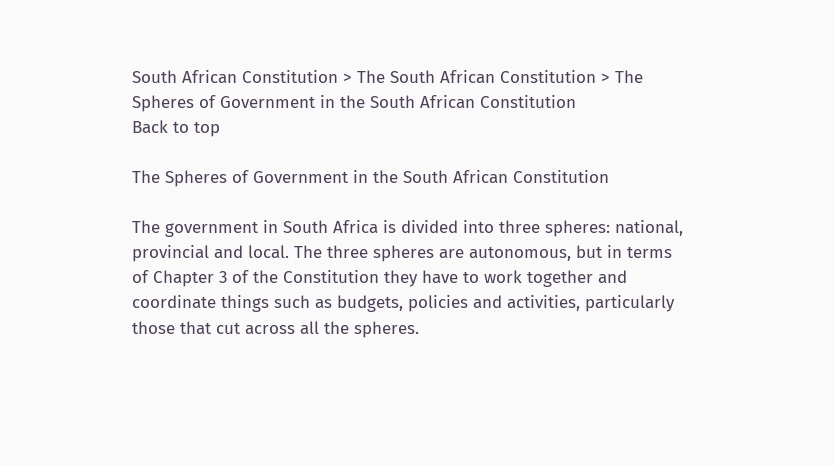South African Constitution > The South African Constitution > The Spheres of Government in the South African Constitution
Back to top

The Spheres of Government in the South African Constitution

The government in South Africa is divided into three spheres: national, provincial and local. The three spheres are autonomous, but in terms of Chapter 3 of the Constitution they have to work together and coordinate things such as budgets, policies and activities, particularly those that cut across all the spheres.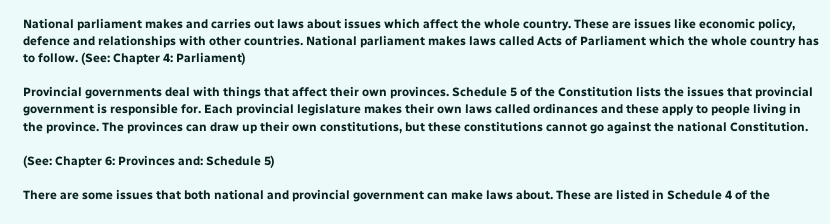National parliament makes and carries out laws about issues which affect the whole country. These are issues like economic policy, defence and relationships with other countries. National parliament makes laws called Acts of Parliament which the whole country has to follow. (See: Chapter 4: Parliament)

Provincial governments deal with things that affect their own provinces. Schedule 5 of the Constitution lists the issues that provincial government is responsible for. Each provincial legislature makes their own laws called ordinances and these apply to people living in the province. The provinces can draw up their own constitutions, but these constitutions cannot go against the national Constitution.

(See: Chapter 6: Provinces and: Schedule 5)

There are some issues that both national and provincial government can make laws about. These are listed in Schedule 4 of the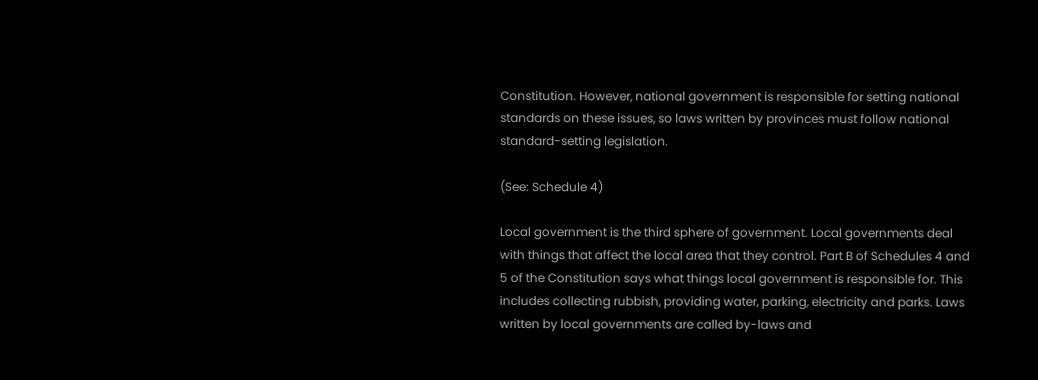Constitution. However, national government is responsible for setting national standards on these issues, so laws written by provinces must follow national standard-setting legislation.

(See: Schedule 4)

Local government is the third sphere of government. Local governments deal with things that affect the local area that they control. Part B of Schedules 4 and 5 of the Constitution says what things local government is responsible for. This includes collecting rubbish, providing water, parking, electricity and parks. Laws written by local governments are called by-laws and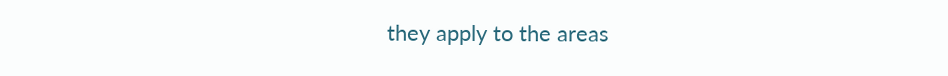they apply to the areas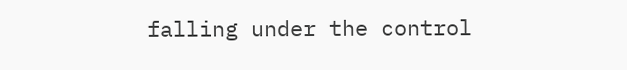falling under the control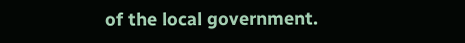of the local government.